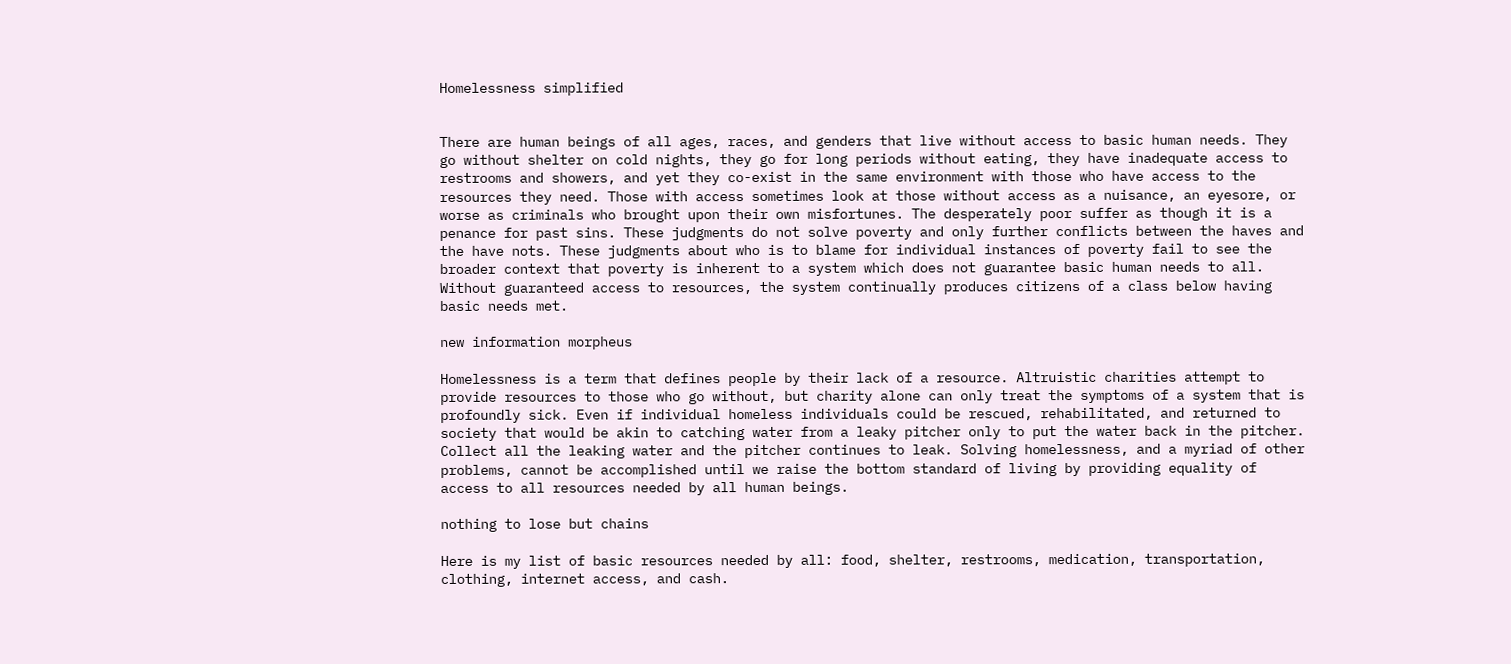Homelessness simplified


There are human beings of all ages, races, and genders that live without access to basic human needs. They go without shelter on cold nights, they go for long periods without eating, they have inadequate access to restrooms and showers, and yet they co-exist in the same environment with those who have access to the resources they need. Those with access sometimes look at those without access as a nuisance, an eyesore, or worse as criminals who brought upon their own misfortunes. The desperately poor suffer as though it is a penance for past sins. These judgments do not solve poverty and only further conflicts between the haves and the have nots. These judgments about who is to blame for individual instances of poverty fail to see the broader context that poverty is inherent to a system which does not guarantee basic human needs to all. Without guaranteed access to resources, the system continually produces citizens of a class below having basic needs met.

new information morpheus

Homelessness is a term that defines people by their lack of a resource. Altruistic charities attempt to provide resources to those who go without, but charity alone can only treat the symptoms of a system that is profoundly sick. Even if individual homeless individuals could be rescued, rehabilitated, and returned to society that would be akin to catching water from a leaky pitcher only to put the water back in the pitcher. Collect all the leaking water and the pitcher continues to leak. Solving homelessness, and a myriad of other problems, cannot be accomplished until we raise the bottom standard of living by providing equality of access to all resources needed by all human beings.

nothing to lose but chains

Here is my list of basic resources needed by all: food, shelter, restrooms, medication, transportation, clothing, internet access, and cash.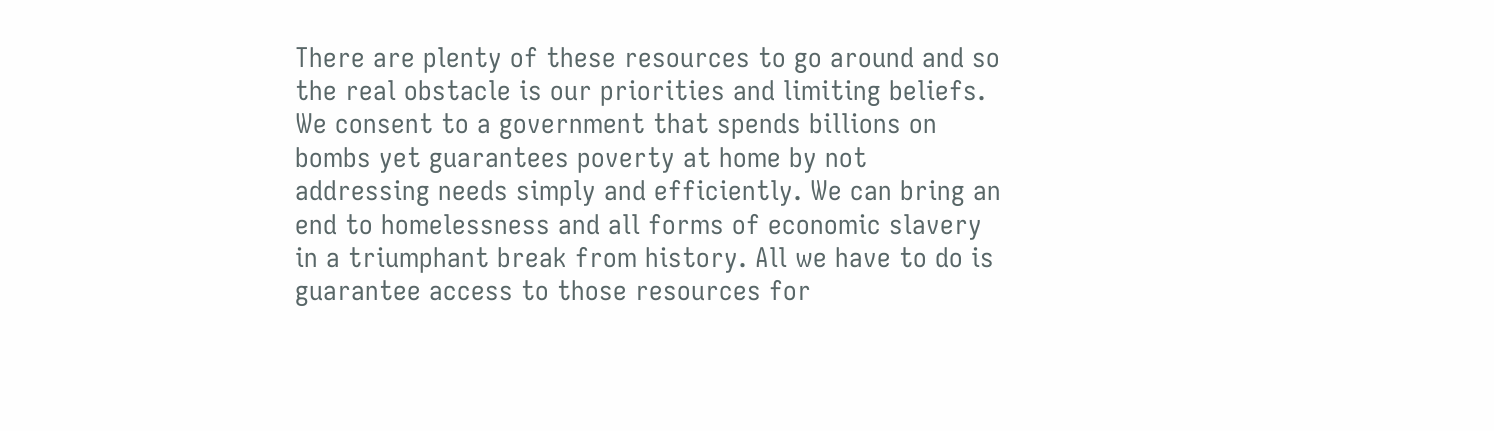There are plenty of these resources to go around and so the real obstacle is our priorities and limiting beliefs. We consent to a government that spends billions on bombs yet guarantees poverty at home by not addressing needs simply and efficiently. We can bring an end to homelessness and all forms of economic slavery in a triumphant break from history. All we have to do is guarantee access to those resources for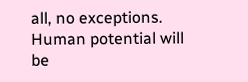all, no exceptions. Human potential will be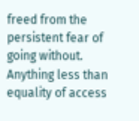freed from the persistent fear of going without. Anything less than equality of access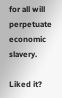for all will perpetuate economic slavery.

Liked it?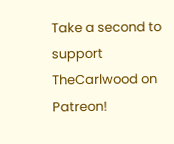Take a second to support TheCarlwood on Patreon!